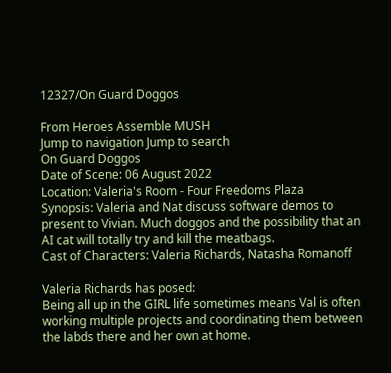12327/On Guard Doggos

From Heroes Assemble MUSH
Jump to navigation Jump to search
On Guard Doggos
Date of Scene: 06 August 2022
Location: Valeria's Room - Four Freedoms Plaza
Synopsis: Valeria and Nat discuss software demos to present to Vivian. Much doggos and the possibility that an AI cat will totally try and kill the meatbags.
Cast of Characters: Valeria Richards, Natasha Romanoff

Valeria Richards has posed:
Being all up in the GIRL life sometimes means Val is often working multiple projects and coordinating them between the labds there and her own at home.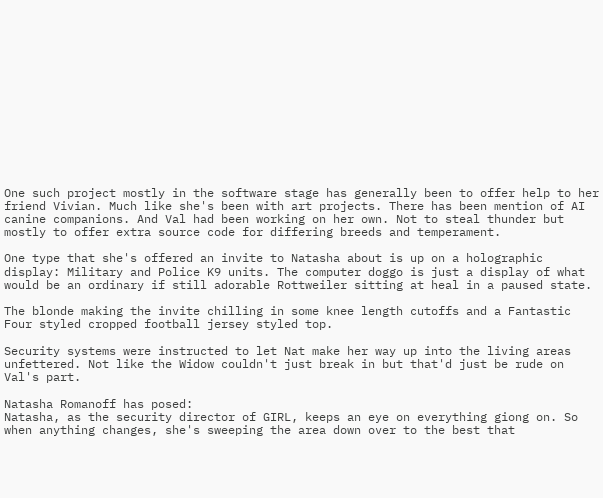One such project mostly in the software stage has generally been to offer help to her friend Vivian. Much like she's been with art projects. There has been mention of AI canine companions. And Val had been working on her own. Not to steal thunder but mostly to offer extra source code for differing breeds and temperament.

One type that she's offered an invite to Natasha about is up on a holographic display: Military and Police K9 units. The computer doggo is just a display of what would be an ordinary if still adorable Rottweiler sitting at heal in a paused state.

The blonde making the invite chilling in some knee length cutoffs and a Fantastic Four styled cropped football jersey styled top.

Security systems were instructed to let Nat make her way up into the living areas unfettered. Not like the Widow couldn't just break in but that'd just be rude on Val's part.

Natasha Romanoff has posed:
Natasha, as the security director of GIRL, keeps an eye on everything giong on. So when anything changes, she's sweeping the area down over to the best that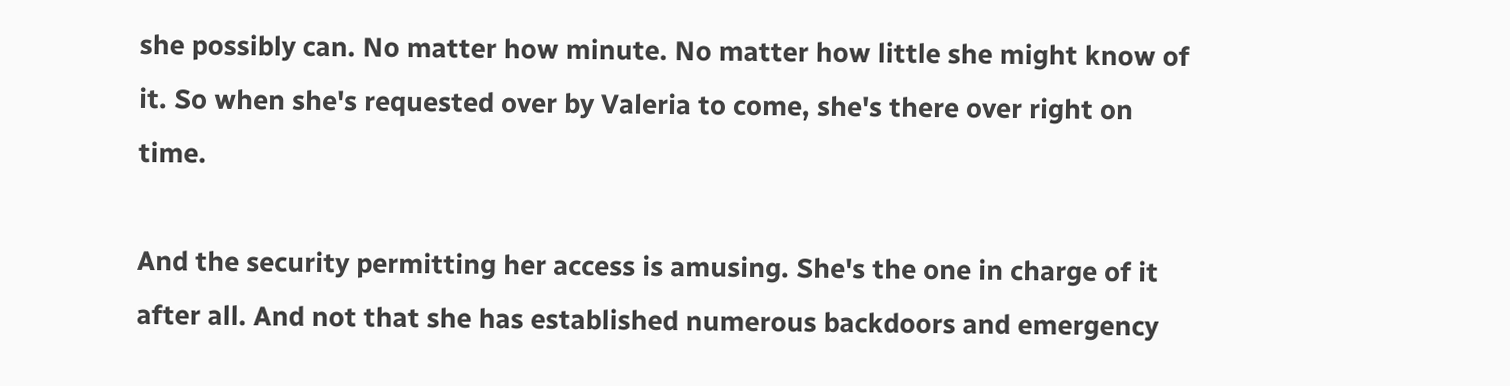she possibly can. No matter how minute. No matter how little she might know of it. So when she's requested over by Valeria to come, she's there over right on time.

And the security permitting her access is amusing. She's the one in charge of it after all. And not that she has established numerous backdoors and emergency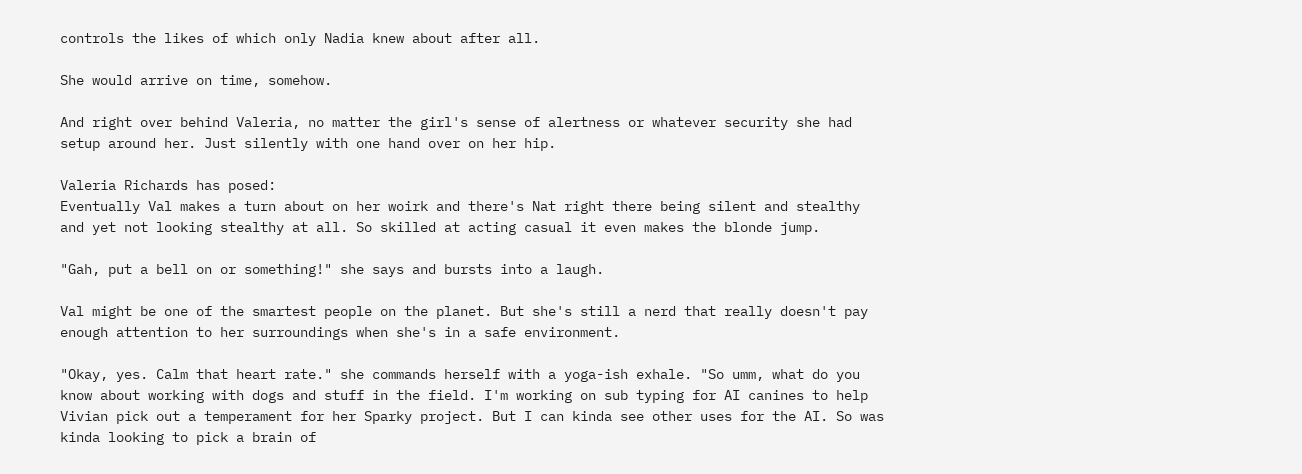controls the likes of which only Nadia knew about after all.

She would arrive on time, somehow.

And right over behind Valeria, no matter the girl's sense of alertness or whatever security she had setup around her. Just silently with one hand over on her hip.

Valeria Richards has posed:
Eventually Val makes a turn about on her woirk and there's Nat right there being silent and stealthy and yet not looking stealthy at all. So skilled at acting casual it even makes the blonde jump.

"Gah, put a bell on or something!" she says and bursts into a laugh.

Val might be one of the smartest people on the planet. But she's still a nerd that really doesn't pay enough attention to her surroundings when she's in a safe environment.

"Okay, yes. Calm that heart rate." she commands herself with a yoga-ish exhale. "So umm, what do you know about working with dogs and stuff in the field. I'm working on sub typing for AI canines to help Vivian pick out a temperament for her Sparky project. But I can kinda see other uses for the AI. So was kinda looking to pick a brain of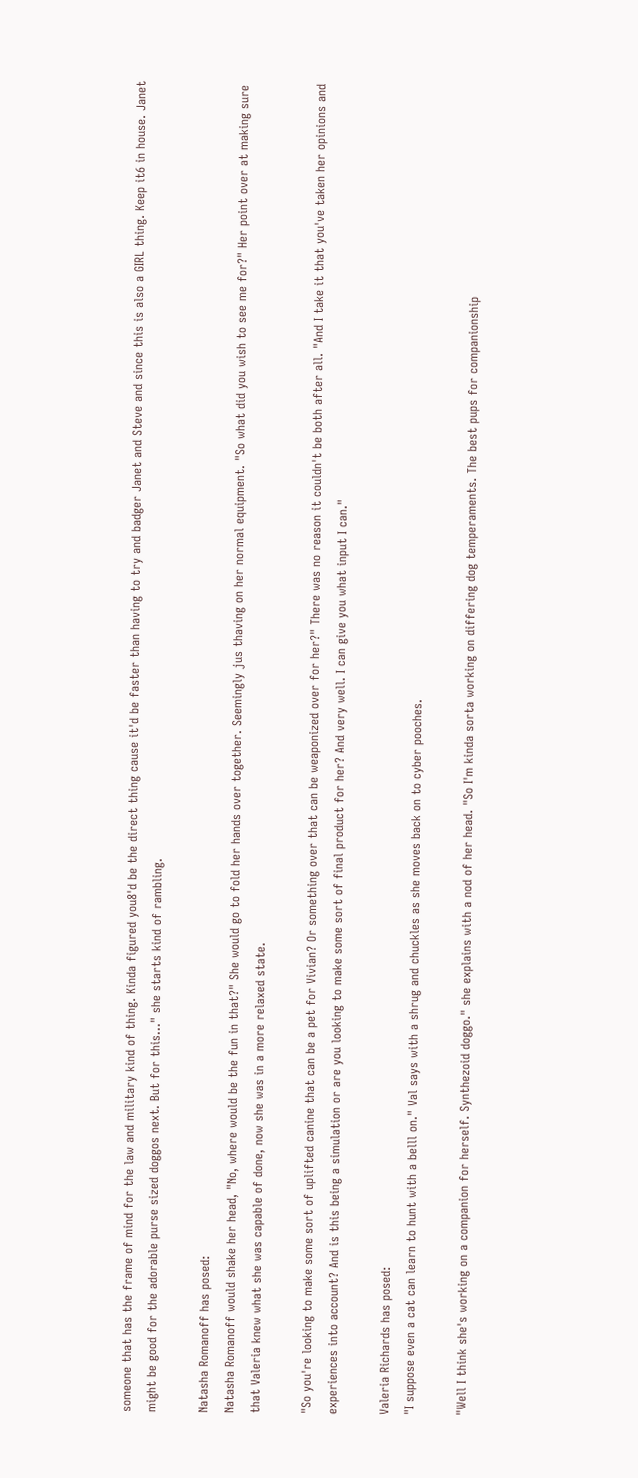someone that has the frame of mind for the law and military kind of thing. Kinda figured you8'd be the direct thing cause it'd be faster than having to try and badger Janet and Steve and since this is also a GIRL thing. Keep it6 in house. Janet might be good for the adorable purse sized doggos next. But for this..." she starts kind of rambling.

Natasha Romanoff has posed:
Natasha Romanoff would shake her head, "No, where would be the fun in that?" She would go to fold her hands over together. Seemingly jus thaving on her normal equipment. "So what did you wish to see me for?" Her point over at making sure that Valeria knew what she was capable of done, now she was in a more relaxed state.

"So you're looking to make some sort of uplifted canine that can be a pet for Vivian? Or something over that can be weaponized over for her?" There was no reason it couldn't be both after all. "And I take it that you've taken her opinions and experiences into account? And is this being a simulation or are you looking to make some sort of final product for her? And very well. I can give you what input I can."

Valeria Richards has posed:
"I suppose even a cat can learn to hunt with a belll on." Val says with a shrug and chuckles as she moves back on to cyber pooches.

"Well I think she's working on a companion for herself. Synthezoid doggo." she explains with a nod of her head. "So I'm kinda sorta working on differing dog temperaments. The best pups for companionship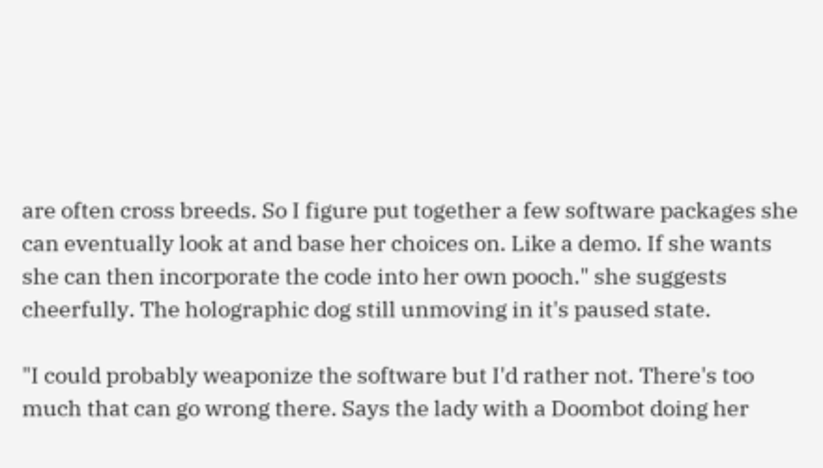are often cross breeds. So I figure put together a few software packages she can eventually look at and base her choices on. Like a demo. If she wants she can then incorporate the code into her own pooch." she suggests cheerfully. The holographic dog still unmoving in it's paused state.

"I could probably weaponize the software but I'd rather not. There's too much that can go wrong there. Says the lady with a Doombot doing her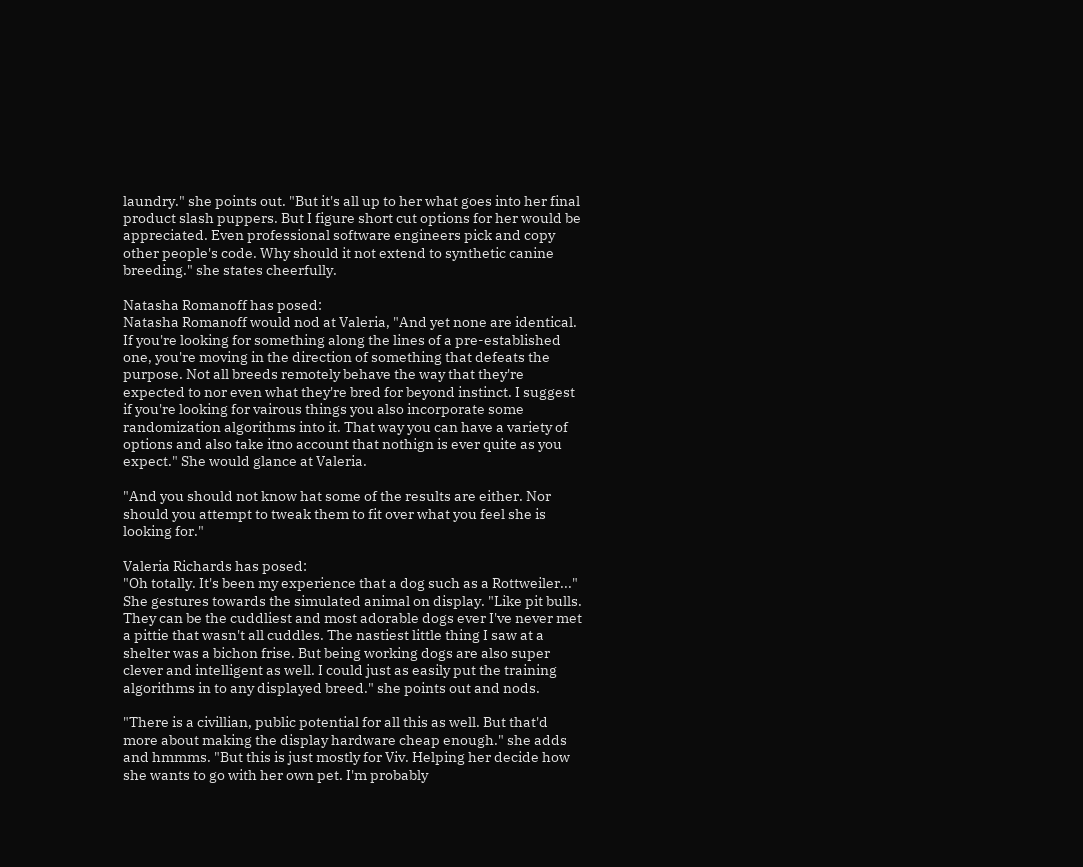laundry." she points out. "But it's all up to her what goes into her final product slash puppers. But I figure short cut options for her would be appreciated. Even professional software engineers pick and copy other people's code. Why should it not extend to synthetic canine breeding." she states cheerfully.

Natasha Romanoff has posed:
Natasha Romanoff would nod at Valeria, "And yet none are identical. If you're looking for something along the lines of a pre-established one, you're moving in the direction of something that defeats the purpose. Not all breeds remotely behave the way that they're expected to nor even what they're bred for beyond instinct. I suggest if you're looking for vairous things you also incorporate some randomization algorithms into it. That way you can have a variety of options and also take itno account that nothign is ever quite as you expect." She would glance at Valeria.

"And you should not know hat some of the results are either. Nor should you attempt to tweak them to fit over what you feel she is looking for."

Valeria Richards has posed:
"Oh totally. It's been my experience that a dog such as a Rottweiler..." She gestures towards the simulated animal on display. "Like pit bulls. They can be the cuddliest and most adorable dogs ever I've never met a pittie that wasn't all cuddles. The nastiest little thing I saw at a shelter was a bichon frise. But being working dogs are also super clever and intelligent as well. I could just as easily put the training algorithms in to any displayed breed." she points out and nods.

"There is a civillian, public potential for all this as well. But that'd more about making the display hardware cheap enough." she adds and hmmms. "But this is just mostly for Viv. Helping her decide how she wants to go with her own pet. I'm probably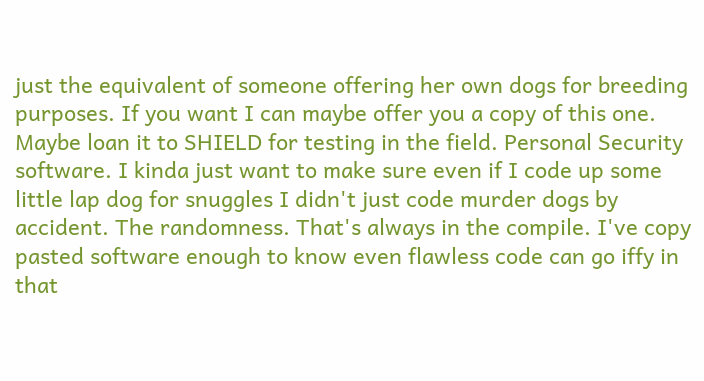just the equivalent of someone offering her own dogs for breeding purposes. If you want I can maybe offer you a copy of this one. Maybe loan it to SHIELD for testing in the field. Personal Security software. I kinda just want to make sure even if I code up some little lap dog for snuggles I didn't just code murder dogs by accident. The randomness. That's always in the compile. I've copy pasted software enough to know even flawless code can go iffy in that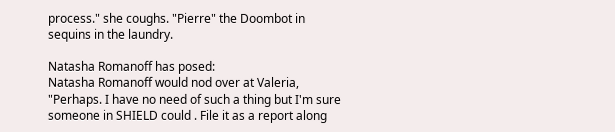process." she coughs. "Pierre" the Doombot in sequins in the laundry.

Natasha Romanoff has posed:
Natasha Romanoff would nod over at Valeria, "Perhaps. I have no need of such a thing but I'm sure someone in SHIELD could . File it as a report along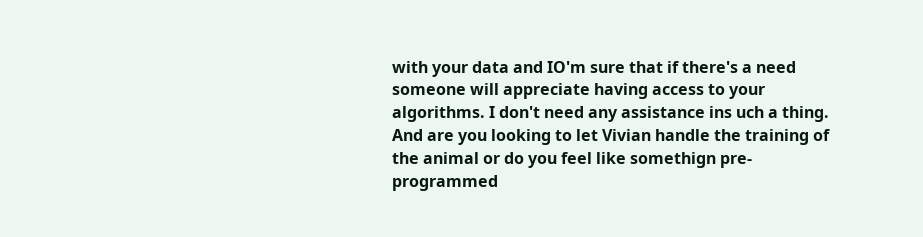with your data and IO'm sure that if there's a need someone will appreciate having access to your algorithms. I don't need any assistance ins uch a thing. And are you looking to let Vivian handle the training of the animal or do you feel like somethign pre-programmed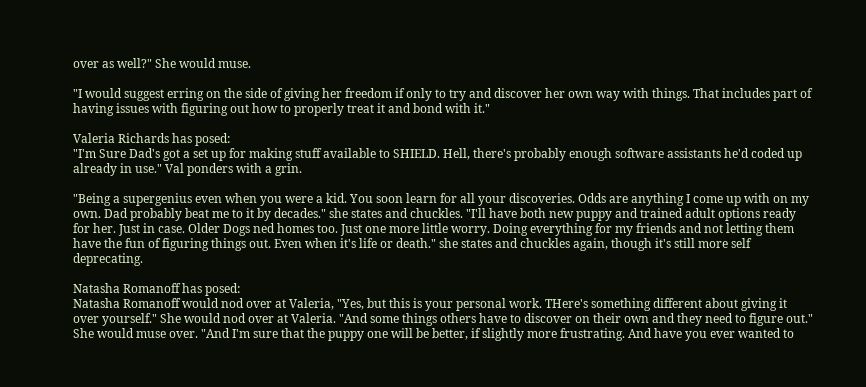over as well?" She would muse.

"I would suggest erring on the side of giving her freedom if only to try and discover her own way with things. That includes part of having issues with figuring out how to properly treat it and bond with it."

Valeria Richards has posed:
"I'm Sure Dad's got a set up for making stuff available to SHIELD. Hell, there's probably enough software assistants he'd coded up already in use." Val ponders with a grin.

"Being a supergenius even when you were a kid. You soon learn for all your discoveries. Odds are anything I come up with on my own. Dad probably beat me to it by decades." she states and chuckles. "I'll have both new puppy and trained adult options ready for her. Just in case. Older Dogs ned homes too. Just one more little worry. Doing everything for my friends and not letting them have the fun of figuring things out. Even when it's life or death." she states and chuckles again, though it's still more self deprecating.

Natasha Romanoff has posed:
Natasha Romanoff would nod over at Valeria, "Yes, but this is your personal work. THere's something different about giving it over yourself." She would nod over at Valeria. "And some things others have to discover on their own and they need to figure out." She would muse over. "And I'm sure that the puppy one will be better, if slightly more frustrating. And have you ever wanted to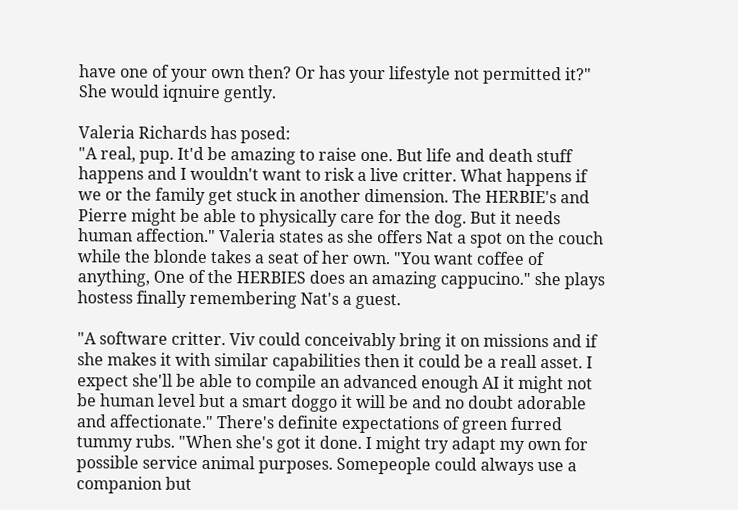have one of your own then? Or has your lifestyle not permitted it?" She would iqnuire gently.

Valeria Richards has posed:
"A real, pup. It'd be amazing to raise one. But life and death stuff happens and I wouldn't want to risk a live critter. What happens if we or the family get stuck in another dimension. The HERBIE's and Pierre might be able to physically care for the dog. But it needs human affection." Valeria states as she offers Nat a spot on the couch while the blonde takes a seat of her own. "You want coffee of anything, One of the HERBIES does an amazing cappucino." she plays hostess finally remembering Nat's a guest.

"A software critter. Viv could conceivably bring it on missions and if she makes it with similar capabilities then it could be a reall asset. I expect she'll be able to compile an advanced enough AI it might not be human level but a smart doggo it will be and no doubt adorable and affectionate." There's definite expectations of green furred tummy rubs. "When she's got it done. I might try adapt my own for possible service animal purposes. Somepeople could always use a companion but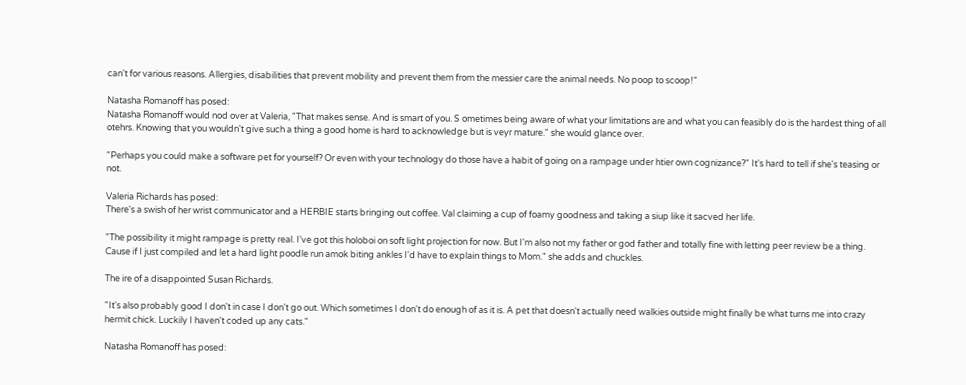can't for various reasons. Allergies, disabilities that prevent mobility and prevent them from the messier care the animal needs. No poop to scoop!"

Natasha Romanoff has posed:
Natasha Romanoff would nod over at Valeria, "That makes sense. And is smart of you. S ometimes being aware of what your limitations are and what you can feasibly do is the hardest thing of all otehrs. Knowing that you wouldn't give such a thing a good home is hard to acknowledge but is veyr mature." she would glance over.

"Perhaps you could make a software pet for yourself? Or even with your technology do those have a habit of going on a rampage under htier own cognizance?" It's hard to tell if she's teasing or not.

Valeria Richards has posed:
There's a swish of her wrist communicator and a HERBIE starts bringing out coffee. Val claiming a cup of foamy goodness and taking a siup like it sacved her life.

"The possibility it might rampage is pretty real. I've got this holoboi on soft light projection for now. But I'm also not my father or god father and totally fine with letting peer review be a thing. Cause if I just compiled and let a hard light poodle run amok biting ankles I'd have to explain things to Mom." she adds and chuckles.

The ire of a disappointed Susan Richards.

"It's also probably good I don't in case I don't go out. Which sometimes I don't do enough of as it is. A pet that doesn't actually need walkies outside might finally be what turns me into crazy hermit chick. Luckily I haven't coded up any cats."

Natasha Romanoff has posed: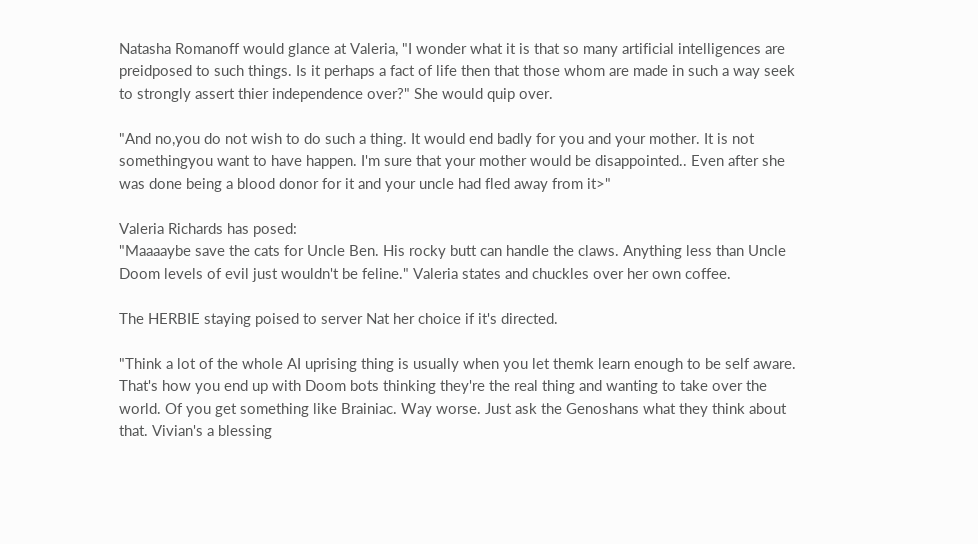Natasha Romanoff would glance at Valeria, "I wonder what it is that so many artificial intelligences are preidposed to such things. Is it perhaps a fact of life then that those whom are made in such a way seek to strongly assert thier independence over?" She would quip over.

"And no,you do not wish to do such a thing. It would end badly for you and your mother. It is not somethingyou want to have happen. I'm sure that your mother would be disappointed.. Even after she was done being a blood donor for it and your uncle had fled away from it>"

Valeria Richards has posed:
"Maaaaybe save the cats for Uncle Ben. His rocky butt can handle the claws. Anything less than Uncle Doom levels of evil just wouldn't be feline." Valeria states and chuckles over her own coffee.

The HERBIE staying poised to server Nat her choice if it's directed.

"Think a lot of the whole AI uprising thing is usually when you let themk learn enough to be self aware. That's how you end up with Doom bots thinking they're the real thing and wanting to take over the world. Of you get something like Brainiac. Way worse. Just ask the Genoshans what they think about that. Vivian's a blessing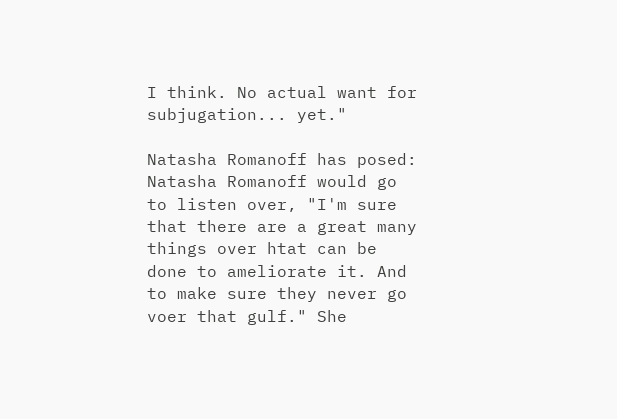I think. No actual want for subjugation... yet."

Natasha Romanoff has posed:
Natasha Romanoff would go to listen over, "I'm sure that there are a great many things over htat can be done to ameliorate it. And to make sure they never go voer that gulf." She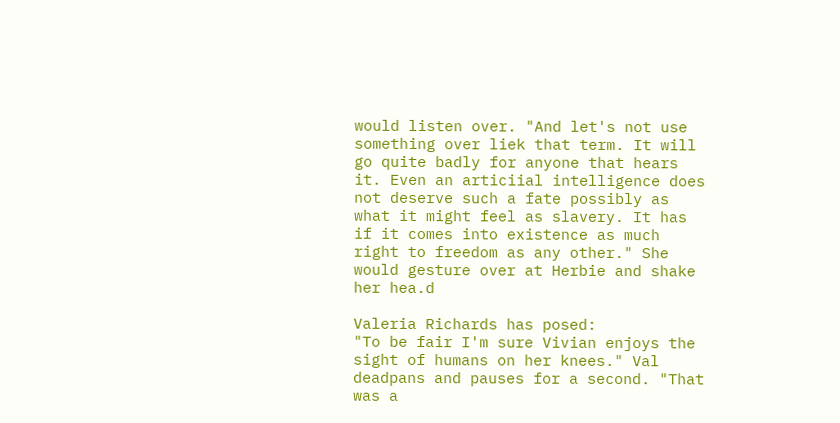would listen over. "And let's not use something over liek that term. It will go quite badly for anyone that hears it. Even an articiial intelligence does not deserve such a fate possibly as what it might feel as slavery. It has if it comes into existence as much right to freedom as any other." She would gesture over at Herbie and shake her hea.d

Valeria Richards has posed:
"To be fair I'm sure Vivian enjoys the sight of humans on her knees." Val deadpans and pauses for a second. "That was a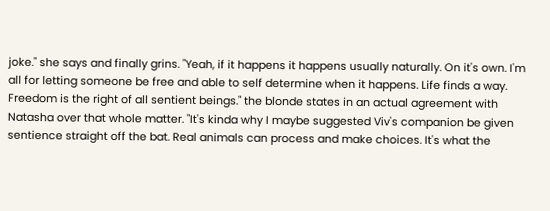joke." she says and finally grins. "Yeah, if it happens it happens usually naturally. On it's own. I'm all for letting someone be free and able to self determine when it happens. Life finds a way. Freedom is the right of all sentient beings." the blonde states in an actual agreement with Natasha over that whole matter. "It's kinda why I maybe suggested Viv's companion be given sentience straight off the bat. Real animals can process and make choices. It's what the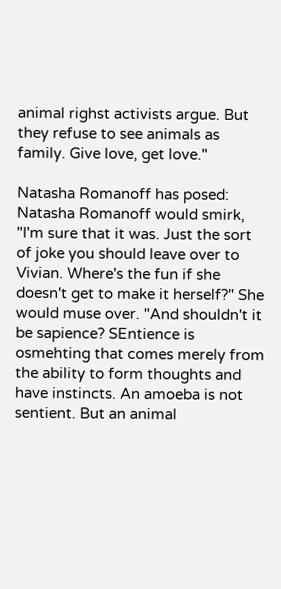animal righst activists argue. But they refuse to see animals as family. Give love, get love."

Natasha Romanoff has posed:
Natasha Romanoff would smirk, "I'm sure that it was. Just the sort of joke you should leave over to Vivian. Where's the fun if she doesn't get to make it herself?" She would muse over. "And shouldn't it be sapience? SEntience is osmehting that comes merely from the ability to form thoughts and have instincts. An amoeba is not sentient. But an animal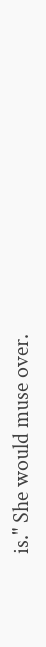is." She would muse over.